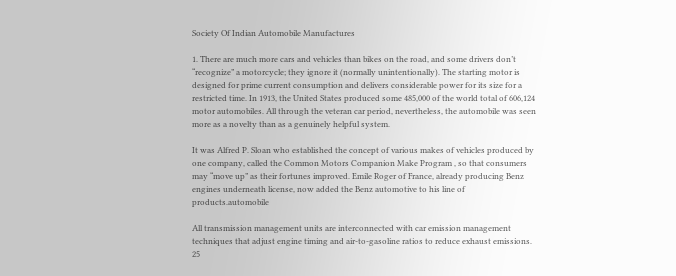Society Of Indian Automobile Manufactures

1. There are much more cars and vehicles than bikes on the road, and some drivers don’t “recognize” a motorcycle; they ignore it (normally unintentionally). The starting motor is designed for prime current consumption and delivers considerable power for its size for a restricted time. In 1913, the United States produced some 485,000 of the world total of 606,124 motor automobiles. All through the veteran car period, nevertheless, the automobile was seen more as a novelty than as a genuinely helpful system.

It was Alfred P. Sloan who established the concept of various makes of vehicles produced by one company, called the Common Motors Companion Make Program , so that consumers may “move up” as their fortunes improved. Emile Roger of France, already producing Benz engines underneath license, now added the Benz automotive to his line of products.automobile

All transmission management units are interconnected with car emission management techniques that adjust engine timing and air-to-gasoline ratios to reduce exhaust emissions. 25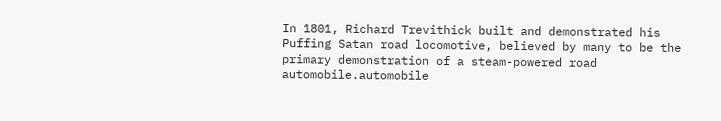In 1801, Richard Trevithick built and demonstrated his Puffing Satan road locomotive, believed by many to be the primary demonstration of a steam-powered road automobile.automobile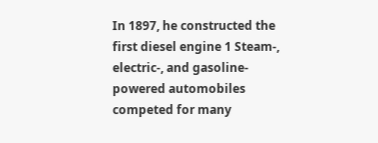In 1897, he constructed the first diesel engine 1 Steam-, electric-, and gasoline-powered automobiles competed for many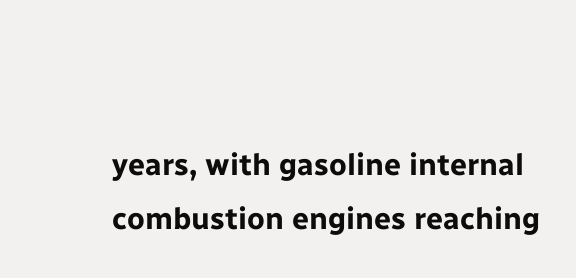years, with gasoline internal combustion engines reaching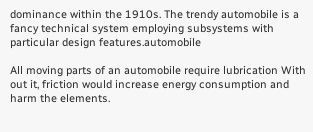dominance within the 1910s. The trendy automobile is a fancy technical system employing subsystems with particular design features.automobile

All moving parts of an automobile require lubrication With out it, friction would increase energy consumption and harm the elements.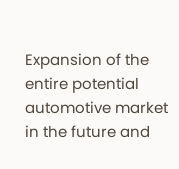Expansion of the entire potential automotive market in the future and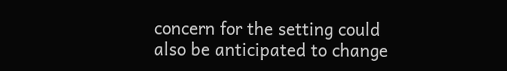concern for the setting could also be anticipated to change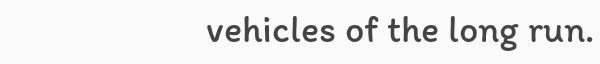vehicles of the long run.